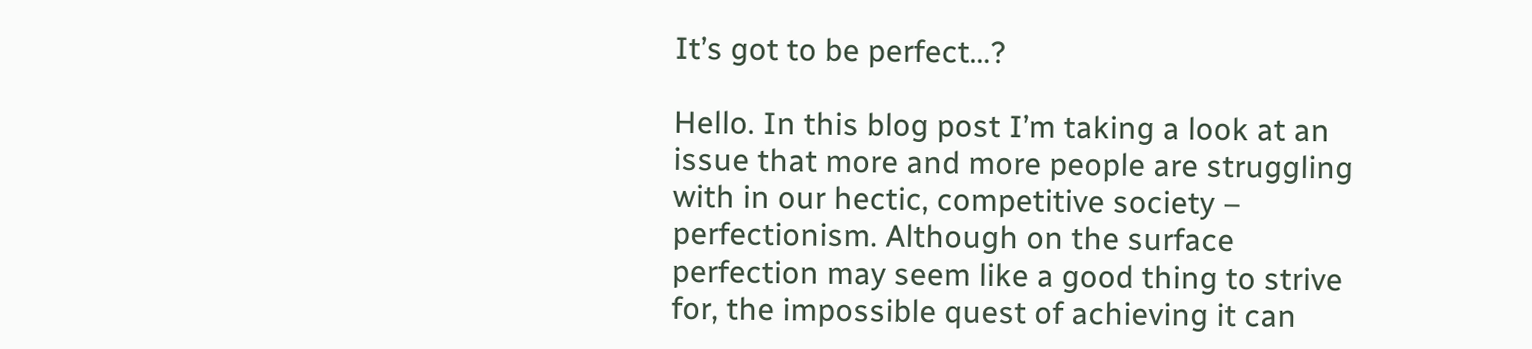It’s got to be perfect…?

Hello. In this blog post I’m taking a look at an issue that more and more people are struggling with in our hectic, competitive society – perfectionism. Although on the surface perfection may seem like a good thing to strive for, the impossible quest of achieving it can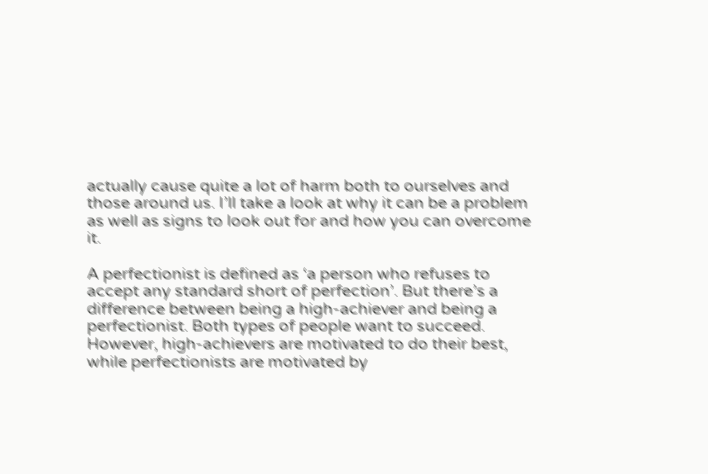actually cause quite a lot of harm both to ourselves and those around us. I’ll take a look at why it can be a problem as well as signs to look out for and how you can overcome it.

A perfectionist is defined as ‘a person who refuses to accept any standard short of perfection’. But there’s a difference between being a high-achiever and being a perfectionist. Both types of people want to succeed. However, high-achievers are motivated to do their best, while perfectionists are motivated by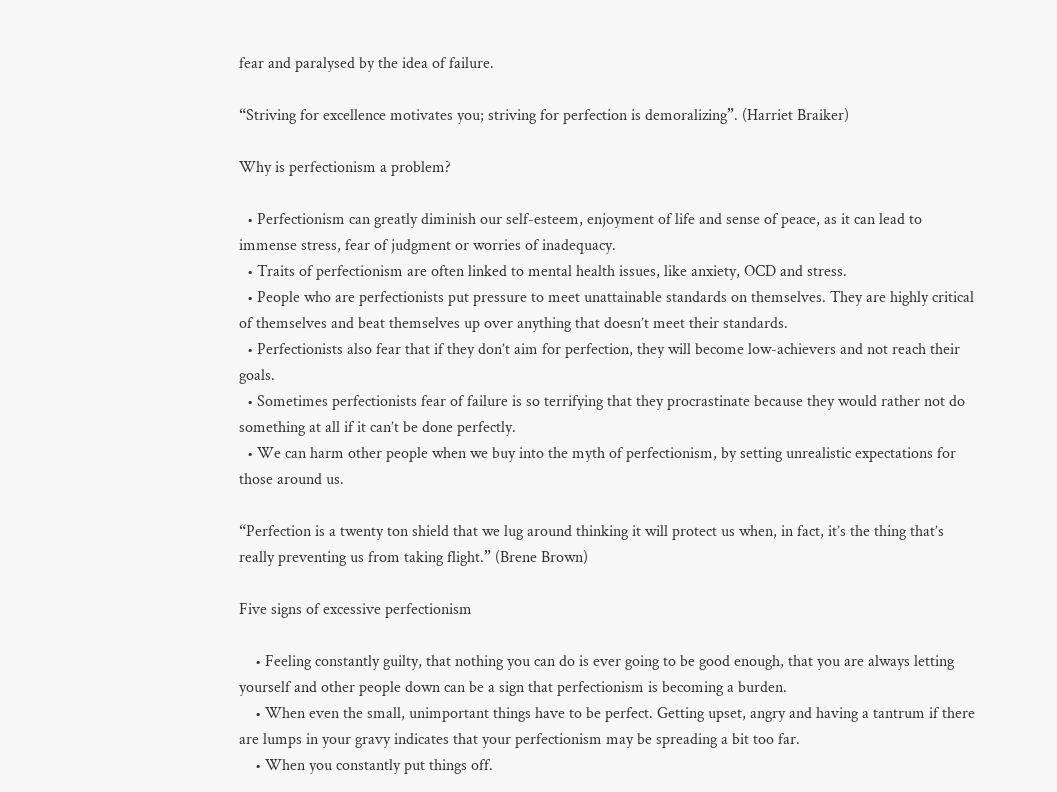fear and paralysed by the idea of failure.

“Striving for excellence motivates you; striving for perfection is demoralizing”. (Harriet Braiker)

Why is perfectionism a problem?

  • Perfectionism can greatly diminish our self-esteem, enjoyment of life and sense of peace, as it can lead to immense stress, fear of judgment or worries of inadequacy.
  • Traits of perfectionism are often linked to mental health issues, like anxiety, OCD and stress.
  • People who are perfectionists put pressure to meet unattainable standards on themselves. They are highly critical of themselves and beat themselves up over anything that doesn’t meet their standards.
  • Perfectionists also fear that if they don’t aim for perfection, they will become low-achievers and not reach their goals.
  • Sometimes perfectionists fear of failure is so terrifying that they procrastinate because they would rather not do something at all if it can’t be done perfectly.
  • We can harm other people when we buy into the myth of perfectionism, by setting unrealistic expectations for those around us.

“Perfection is a twenty ton shield that we lug around thinking it will protect us when, in fact, it’s the thing that’s really preventing us from taking flight.” (Brene Brown)

Five signs of excessive perfectionism

    • Feeling constantly guilty, that nothing you can do is ever going to be good enough, that you are always letting yourself and other people down can be a sign that perfectionism is becoming a burden.
    • When even the small, unimportant things have to be perfect. Getting upset, angry and having a tantrum if there are lumps in your gravy indicates that your perfectionism may be spreading a bit too far.
    • When you constantly put things off.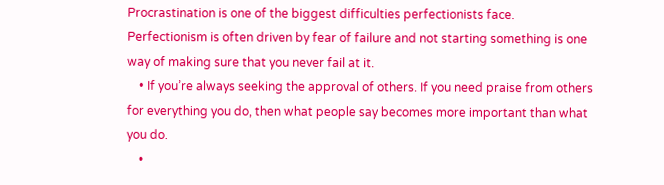Procrastination is one of the biggest difficulties perfectionists face. Perfectionism is often driven by fear of failure and not starting something is one way of making sure that you never fail at it.
    • If you’re always seeking the approval of others. If you need praise from others for everything you do, then what people say becomes more important than what you do.
    •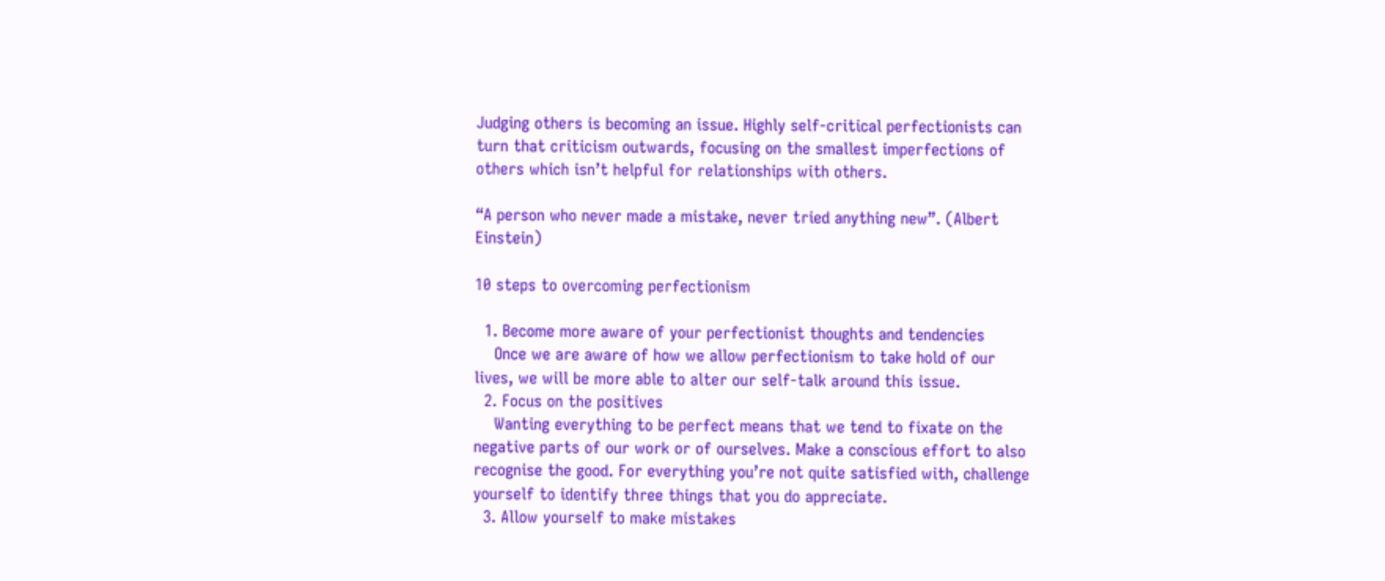Judging others is becoming an issue. Highly self-critical perfectionists can turn that criticism outwards, focusing on the smallest imperfections of others which isn’t helpful for relationships with others.

“A person who never made a mistake, never tried anything new”. (Albert Einstein)

10 steps to overcoming perfectionism

  1. Become more aware of your perfectionist thoughts and tendencies
    Once we are aware of how we allow perfectionism to take hold of our lives, we will be more able to alter our self-talk around this issue.
  2. Focus on the positives
    Wanting everything to be perfect means that we tend to fixate on the negative parts of our work or of ourselves. Make a conscious effort to also recognise the good. For everything you’re not quite satisfied with, challenge yourself to identify three things that you do appreciate.
  3. Allow yourself to make mistakes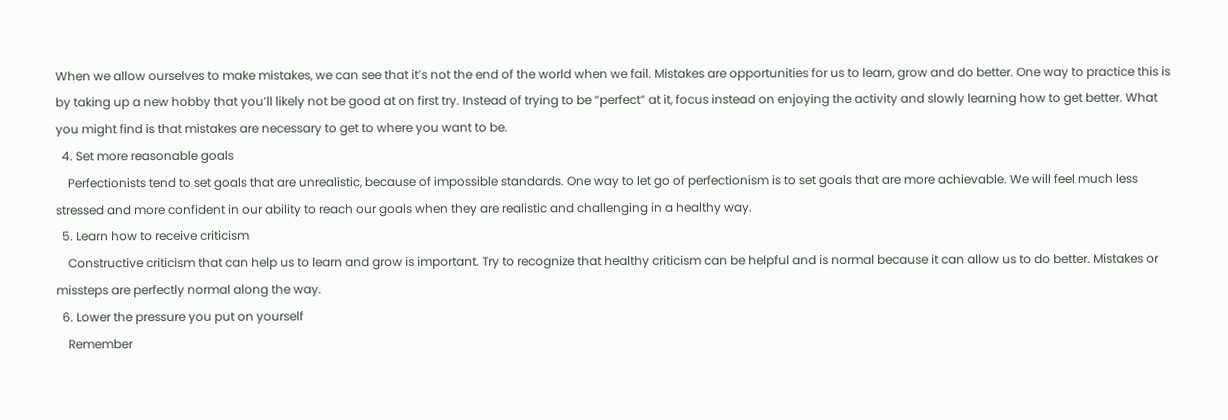When we allow ourselves to make mistakes, we can see that it’s not the end of the world when we fail. Mistakes are opportunities for us to learn, grow and do better. One way to practice this is by taking up a new hobby that you’ll likely not be good at on first try. Instead of trying to be “perfect” at it, focus instead on enjoying the activity and slowly learning how to get better. What you might find is that mistakes are necessary to get to where you want to be.
  4. Set more reasonable goals
    Perfectionists tend to set goals that are unrealistic, because of impossible standards. One way to let go of perfectionism is to set goals that are more achievable. We will feel much less stressed and more confident in our ability to reach our goals when they are realistic and challenging in a healthy way.
  5. Learn how to receive criticism
    Constructive criticism that can help us to learn and grow is important. Try to recognize that healthy criticism can be helpful and is normal because it can allow us to do better. Mistakes or missteps are perfectly normal along the way.
  6. Lower the pressure you put on yourself
    Remember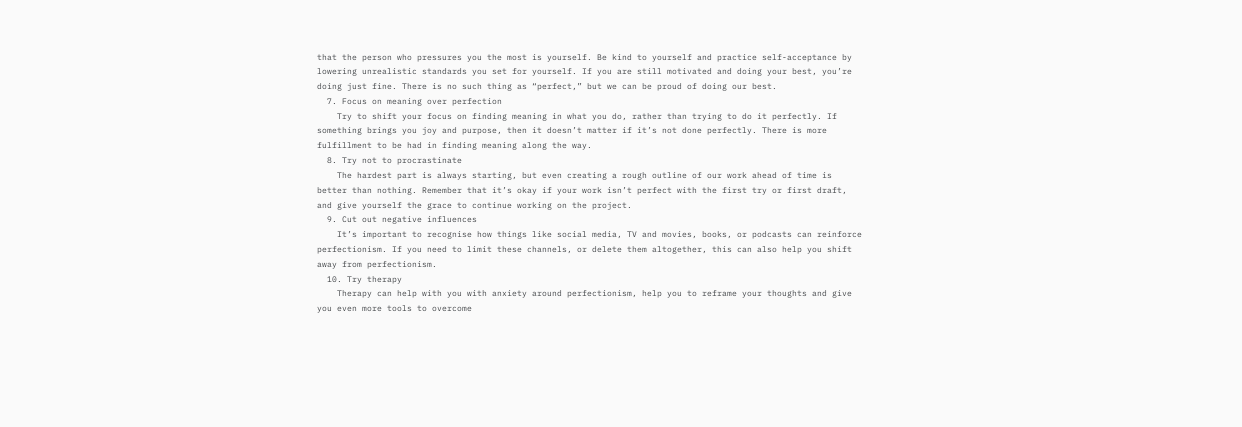that the person who pressures you the most is yourself. Be kind to yourself and practice self-acceptance by lowering unrealistic standards you set for yourself. If you are still motivated and doing your best, you’re doing just fine. There is no such thing as “perfect,” but we can be proud of doing our best.
  7. Focus on meaning over perfection
    Try to shift your focus on finding meaning in what you do, rather than trying to do it perfectly. If something brings you joy and purpose, then it doesn’t matter if it’s not done perfectly. There is more fulfillment to be had in finding meaning along the way.
  8. Try not to procrastinate
    The hardest part is always starting, but even creating a rough outline of our work ahead of time is better than nothing. Remember that it’s okay if your work isn’t perfect with the first try or first draft, and give yourself the grace to continue working on the project.
  9. Cut out negative influences
    It’s important to recognise how things like social media, TV and movies, books, or podcasts can reinforce perfectionism. If you need to limit these channels, or delete them altogether, this can also help you shift away from perfectionism.
  10. Try therapy
    Therapy can help with you with anxiety around perfectionism, help you to reframe your thoughts and give you even more tools to overcome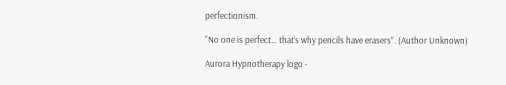perfectionism.

“No one is perfect… that’s why pencils have erasers”. (Author Unknown)

Aurora Hypnotherapy logo -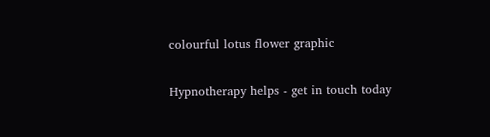colourful lotus flower graphic

Hypnotherapy helps - get in touch today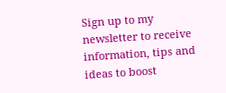Sign up to my newsletter to receive information, tips and ideas to boost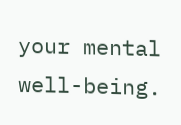your mental well-being.